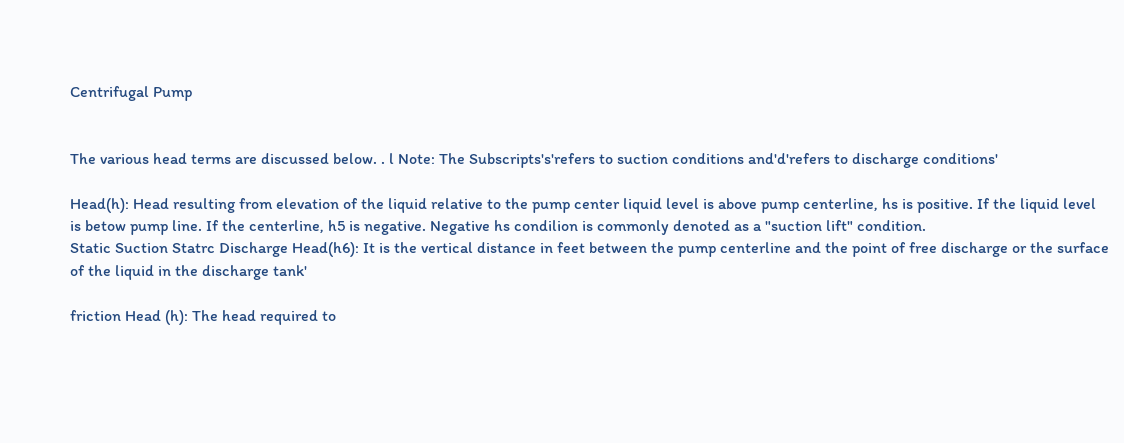Centrifugal Pump


The various head terms are discussed below. . l Note: The Subscripts's'refers to suction conditions and'd'refers to discharge conditions'

Head(h): Head resulting from elevation of the liquid relative to the pump center liquid level is above pump centerline, hs is positive. If the liquid level is betow pump line. If the centerline, h5 is negative. Negative hs condilion is commonly denoted as a "suction lift" condition.
Static Suction Statrc Discharge Head(h6): It is the vertical distance in feet between the pump centerline and the point of free discharge or the surface of the liquid in the discharge tank'

friction Head (h): The head required to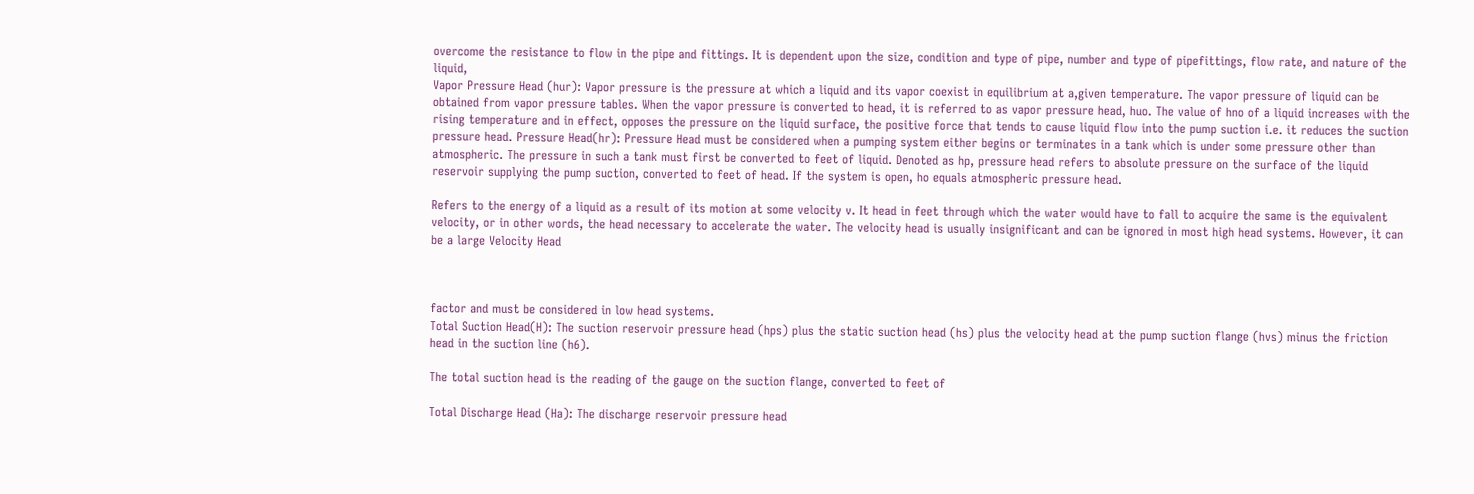overcome the resistance to flow in the pipe and fittings. It is dependent upon the size, condition and type of pipe, number and type of pipefittings, flow rate, and nature of the liquid,
Vapor Pressure Head (hur): Vapor pressure is the pressure at which a liquid and its vapor coexist in equilibrium at a,given temperature. The vapor pressure of liquid can be obtained from vapor pressure tables. When the vapor pressure is converted to head, it is referred to as vapor pressure head, huo. The value of hno of a liquid increases with the rising temperature and in effect, opposes the pressure on the liquid surface, the positive force that tends to cause liquid flow into the pump suction i.e. it reduces the suction pressure head. Pressure Head(hr): Pressure Head must be considered when a pumping system either begins or terminates in a tank which is under some pressure other than atmospheric. The pressure in such a tank must first be converted to feet of liquid. Denoted as hp, pressure head refers to absolute pressure on the surface of the liquid reservoir supplying the pump suction, converted to feet of head. If the system is open, ho equals atmospheric pressure head.

Refers to the energy of a liquid as a result of its motion at some velocity v. It head in feet through which the water would have to fall to acquire the same is the equivalent velocity, or in other words, the head necessary to accelerate the water. The velocity head is usually insignificant and can be ignored in most high head systems. However, it can be a large Velocity Head



factor and must be considered in low head systems.
Total Suction Head(H): The suction reservoir pressure head (hps) plus the static suction head (hs) plus the velocity head at the pump suction flange (hvs) minus the friction head in the suction line (h6).

The total suction head is the reading of the gauge on the suction flange, converted to feet of

Total Discharge Head (Ha): The discharge reservoir pressure head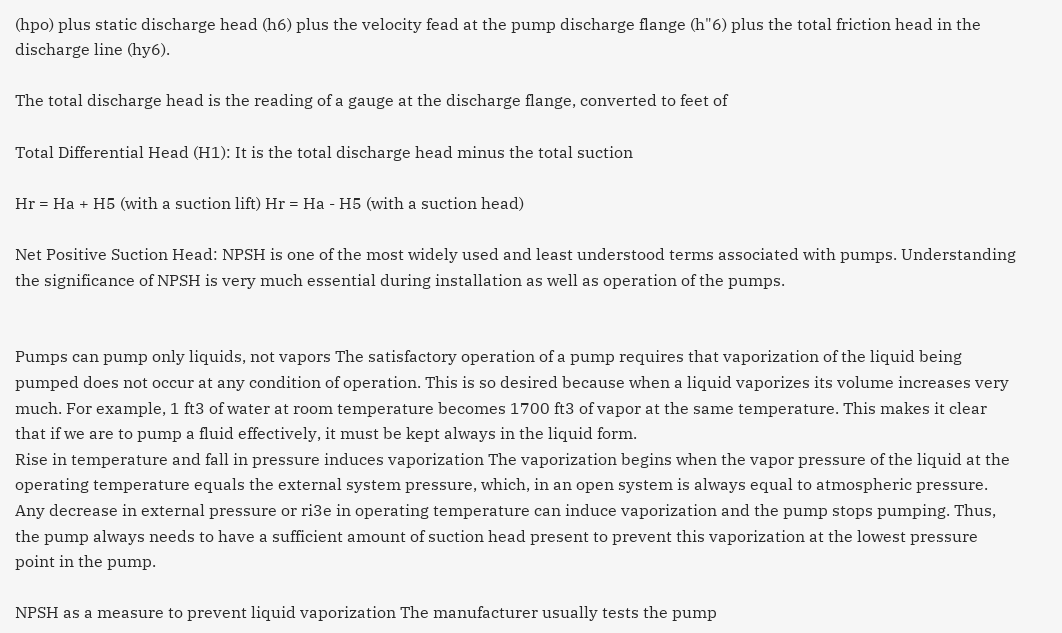(hpo) plus static discharge head (h6) plus the velocity fead at the pump discharge flange (h"6) plus the total friction head in the discharge line (hy6).

The total discharge head is the reading of a gauge at the discharge flange, converted to feet of

Total Differential Head (H1): It is the total discharge head minus the total suction

Hr = Ha + H5 (with a suction lift) Hr = Ha - H5 (with a suction head)

Net Positive Suction Head: NPSH is one of the most widely used and least understood terms associated with pumps. Understanding the significance of NPSH is very much essential during installation as well as operation of the pumps.


Pumps can pump only liquids, not vapors The satisfactory operation of a pump requires that vaporization of the liquid being pumped does not occur at any condition of operation. This is so desired because when a liquid vaporizes its volume increases very much. For example, 1 ft3 of water at room temperature becomes 1700 ft3 of vapor at the same temperature. This makes it clear that if we are to pump a fluid effectively, it must be kept always in the liquid form.
Rise in temperature and fall in pressure induces vaporization The vaporization begins when the vapor pressure of the liquid at the operating temperature equals the external system pressure, which, in an open system is always equal to atmospheric pressure. Any decrease in external pressure or ri3e in operating temperature can induce vaporization and the pump stops pumping. Thus, the pump always needs to have a sufficient amount of suction head present to prevent this vaporization at the lowest pressure point in the pump.

NPSH as a measure to prevent liquid vaporization The manufacturer usually tests the pump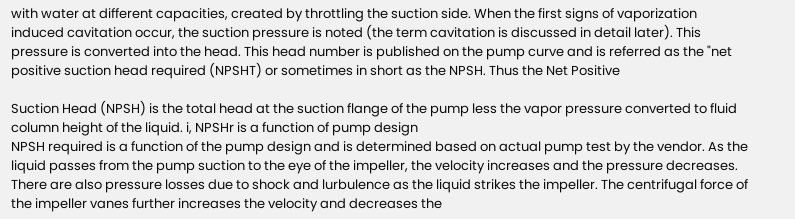with water at different capacities, created by throttling the suction side. When the first signs of vaporization induced cavitation occur, the suction pressure is noted (the term cavitation is discussed in detail later). This pressure is converted into the head. This head number is published on the pump curve and is referred as the "net positive suction head required (NPSHT) or sometimes in short as the NPSH. Thus the Net Positive

Suction Head (NPSH) is the total head at the suction flange of the pump less the vapor pressure converted to fluid column height of the liquid. i, NPSHr is a function of pump design
NPSH required is a function of the pump design and is determined based on actual pump test by the vendor. As the liquid passes from the pump suction to the eye of the impeller, the velocity increases and the pressure decreases. There are also pressure losses due to shock and lurbulence as the liquid strikes the impeller. The centrifugal force of the impeller vanes further increases the velocity and decreases the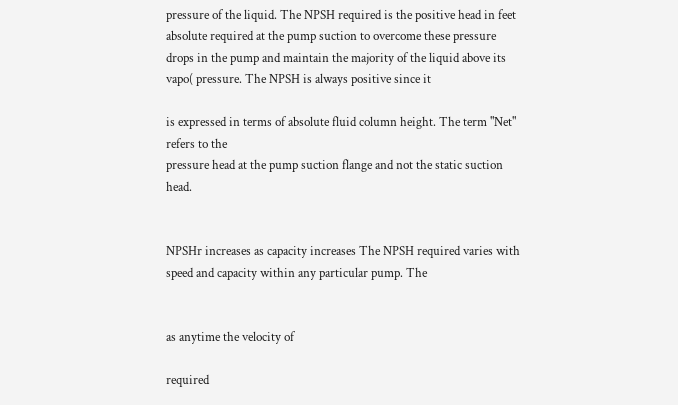pressure of the liquid. The NPSH required is the positive head in feet absolute required at the pump suction to overcome these pressure drops in the pump and maintain the majority of the liquid above its vapo( pressure. The NPSH is always positive since it

is expressed in terms of absolute fluid column height. The term "Net" refers to the
pressure head at the pump suction flange and not the static suction head.


NPSHr increases as capacity increases The NPSH required varies with speed and capacity within any particular pump. The


as anytime the velocity of

required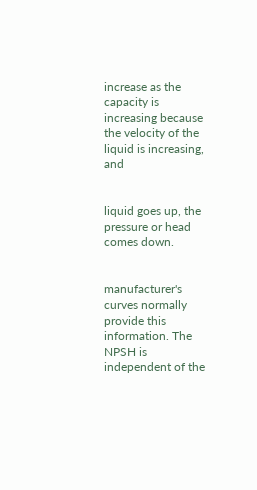increase as the capacity is increasing because the velocity of the liquid is increasing, and


liquid goes up, the pressure or head comes down.


manufacturer's curves normally provide this information. The NPSH is independent of the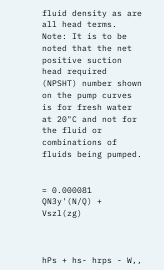fluid density as are all head terms. Note: It is to be noted that the net positive suction head required (NPSHT) number shown on the pump curves is for fresh water at 20"C and not for the fluid or combinations of fluids being pumped.


= 0.000081 QN3y'(N/Q) + Vszl(zg)



hPs + hs- hrps - W,,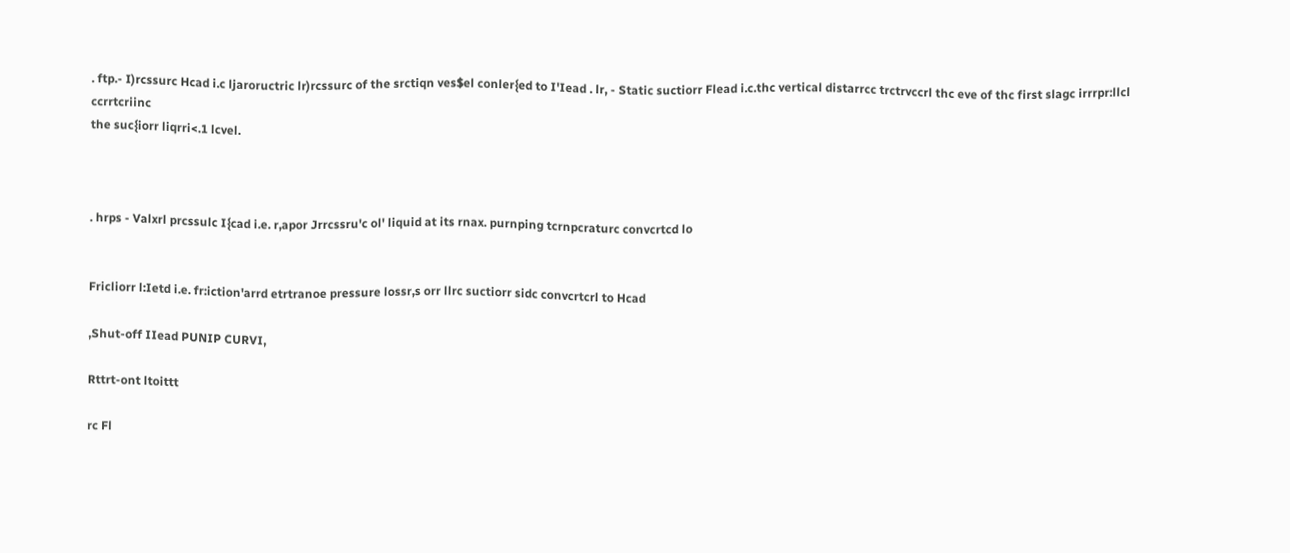. ftp.- I)rcssurc Hcad i.c ljaroructric lr)rcssurc of the srctiqn ves$el conler{ed to I'Iead . lr, - Static suctiorr Flead i.c.thc vertical distarrcc trctrvccrl thc eve of thc first slagc irrrpr:llcl ccrrtcriinc
the suc{iorr liqrri<.1 lcvel.



. hrps - Valxrl prcssulc I{cad i.e. r,apor Jrrcssru'c ol' liquid at its rnax. purnping tcrnpcraturc convcrtcd lo


Fricliorr l:Ietd i.e. fr:iction'arrd etrtranoe pressure lossr,s orr llrc suctiorr sidc convcrtcrl to Hcad

,Shut-off IIead PUNIP CURVI,

Rttrt-ont ltoittt

rc Fl